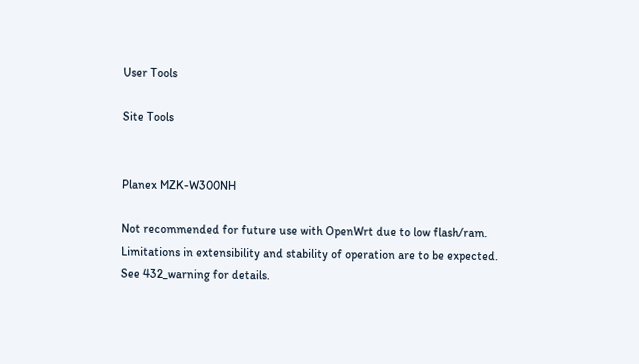User Tools

Site Tools


Planex MZK-W300NH

Not recommended for future use with OpenWrt due to low flash/ram.
Limitations in extensibility and stability of operation are to be expected.
See 432_warning for details.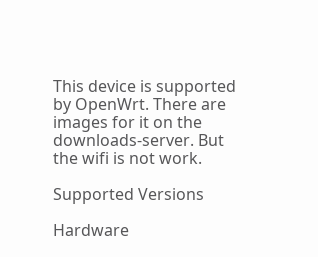This device is supported by OpenWrt. There are images for it on the downloads-server. But the wifi is not work.

Supported Versions

Hardware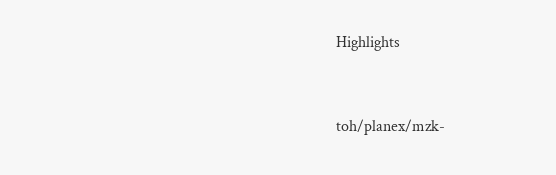Highlights



toh/planex/mzk-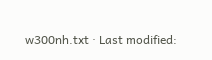w300nh.txt · Last modified: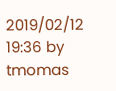2019/02/12 19:36 by tmomas